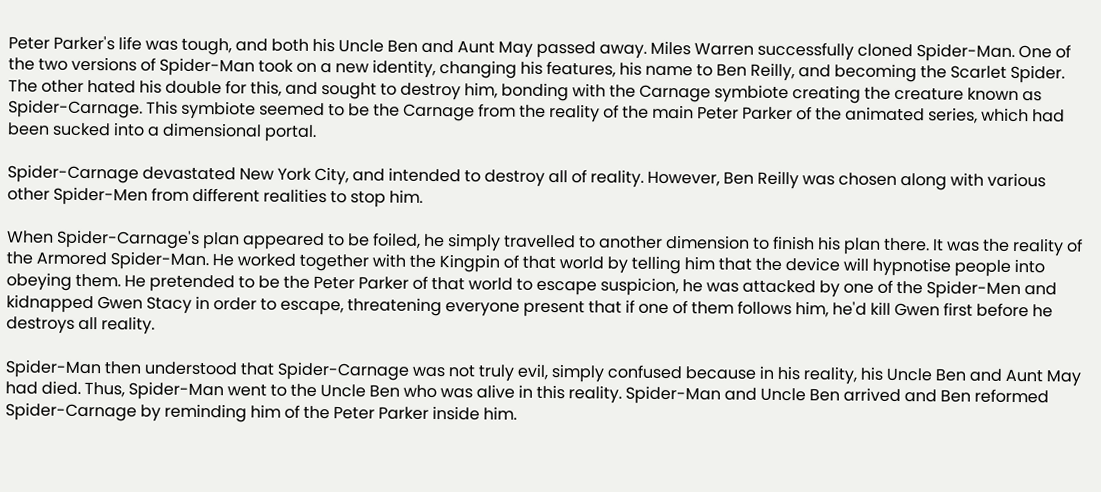Peter Parker's life was tough, and both his Uncle Ben and Aunt May passed away. Miles Warren successfully cloned Spider-Man. One of the two versions of Spider-Man took on a new identity, changing his features, his name to Ben Reilly, and becoming the Scarlet Spider. The other hated his double for this, and sought to destroy him, bonding with the Carnage symbiote creating the creature known as Spider-Carnage. This symbiote seemed to be the Carnage from the reality of the main Peter Parker of the animated series, which had been sucked into a dimensional portal.

Spider-Carnage devastated New York City, and intended to destroy all of reality. However, Ben Reilly was chosen along with various other Spider-Men from different realities to stop him.

When Spider-Carnage's plan appeared to be foiled, he simply travelled to another dimension to finish his plan there. It was the reality of the Armored Spider-Man. He worked together with the Kingpin of that world by telling him that the device will hypnotise people into obeying them. He pretended to be the Peter Parker of that world to escape suspicion, he was attacked by one of the Spider-Men and kidnapped Gwen Stacy in order to escape, threatening everyone present that if one of them follows him, he'd kill Gwen first before he destroys all reality.

Spider-Man then understood that Spider-Carnage was not truly evil, simply confused because in his reality, his Uncle Ben and Aunt May had died. Thus, Spider-Man went to the Uncle Ben who was alive in this reality. Spider-Man and Uncle Ben arrived and Ben reformed Spider-Carnage by reminding him of the Peter Parker inside him.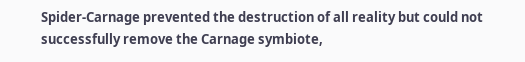Spider-Carnage prevented the destruction of all reality but could not successfully remove the Carnage symbiote,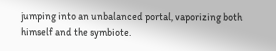jumping into an unbalanced portal, vaporizing both himself and the symbiote.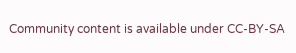Community content is available under CC-BY-SA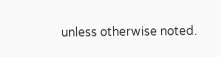unless otherwise noted.